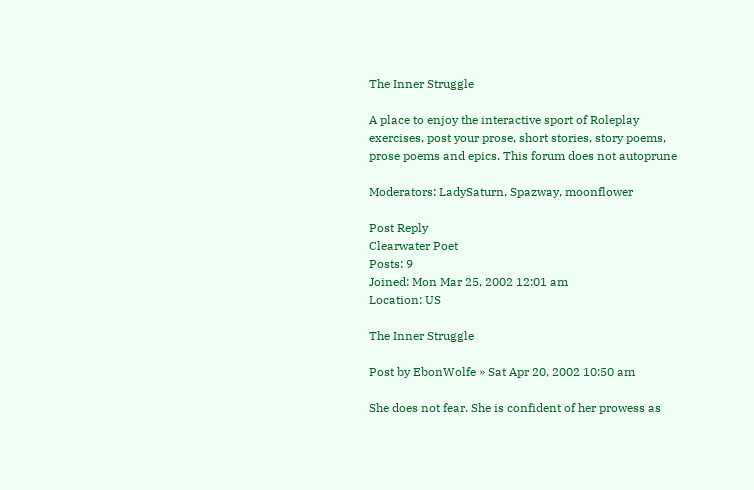The Inner Struggle

A place to enjoy the interactive sport of Roleplay exercises, post your prose, short stories, story poems, prose poems and epics. This forum does not autoprune

Moderators: LadySaturn, Spazway, moonflower

Post Reply
Clearwater Poet
Posts: 9
Joined: Mon Mar 25, 2002 12:01 am
Location: US

The Inner Struggle

Post by EbonWolfe » Sat Apr 20, 2002 10:50 am

She does not fear. She is confident of her prowess as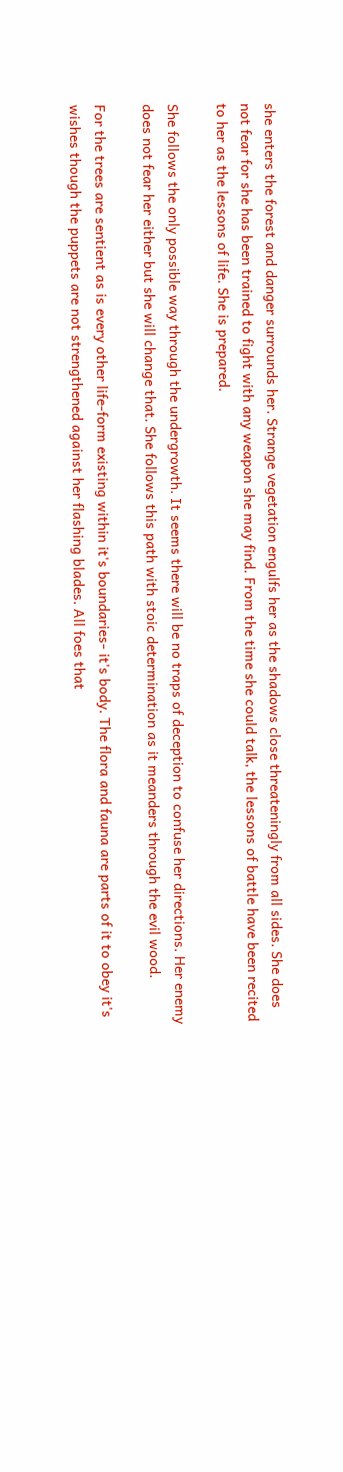she enters the forest and danger surrounds her. Strange vegetation engulfs her as the shadows close threateningly from all sides. She does not fear for she has been trained to fight with any weapon she may find. From the time she could talk, the lessons of battle have been recited to her as the lessons of life. She is prepared.

She follows the only possible way through the undergrowth. It seems there will be no traps of deception to confuse her directions. Her enemy does not fear her either but she will change that. She follows this path with stoic determination as it meanders through the evil wood.

For the trees are sentient as is every other life-form existing within it's boundaries- it's body. The flora and fauna are parts of it to obey it's wishes though the puppets are not strengthened against her flashing blades. All foes that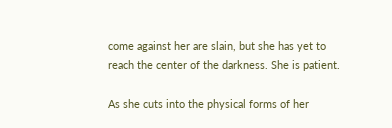come against her are slain, but she has yet to reach the center of the darkness. She is patient.

As she cuts into the physical forms of her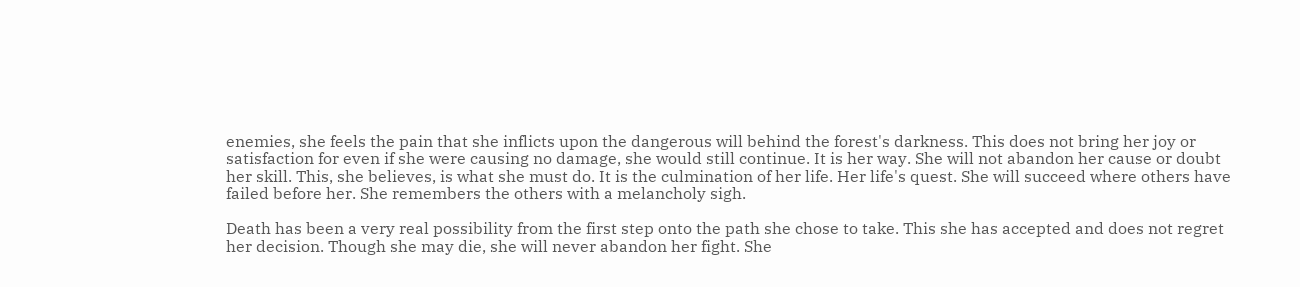enemies, she feels the pain that she inflicts upon the dangerous will behind the forest's darkness. This does not bring her joy or satisfaction for even if she were causing no damage, she would still continue. It is her way. She will not abandon her cause or doubt her skill. This, she believes, is what she must do. It is the culmination of her life. Her life's quest. She will succeed where others have failed before her. She remembers the others with a melancholy sigh.

Death has been a very real possibility from the first step onto the path she chose to take. This she has accepted and does not regret her decision. Though she may die, she will never abandon her fight. She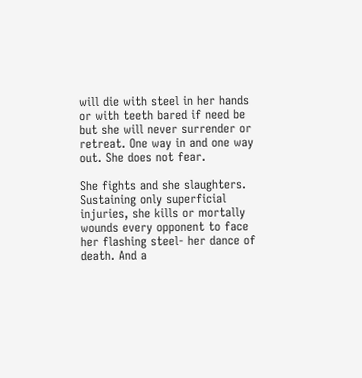will die with steel in her hands or with teeth bared if need be but she will never surrender or retreat. One way in and one way out. She does not fear.

She fights and she slaughters. Sustaining only superficial injuries, she kills or mortally wounds every opponent to face her flashing steel- her dance of death. And a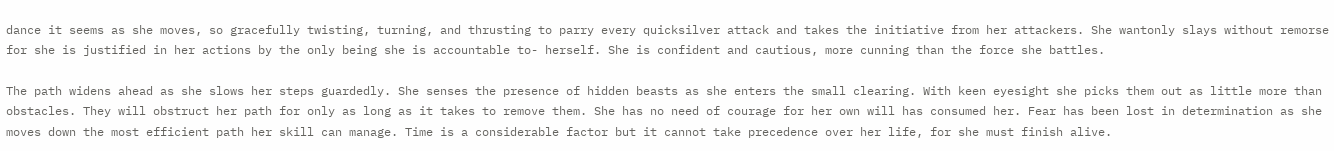dance it seems as she moves, so gracefully twisting, turning, and thrusting to parry every quicksilver attack and takes the initiative from her attackers. She wantonly slays without remorse for she is justified in her actions by the only being she is accountable to- herself. She is confident and cautious, more cunning than the force she battles.

The path widens ahead as she slows her steps guardedly. She senses the presence of hidden beasts as she enters the small clearing. With keen eyesight she picks them out as little more than obstacles. They will obstruct her path for only as long as it takes to remove them. She has no need of courage for her own will has consumed her. Fear has been lost in determination as she moves down the most efficient path her skill can manage. Time is a considerable factor but it cannot take precedence over her life, for she must finish alive.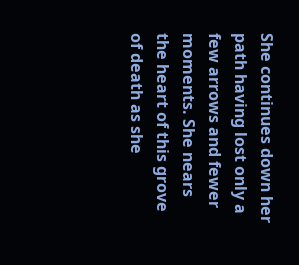She continues down her path having lost only a few arrows and fewer moments. She nears the heart of this grove of death as she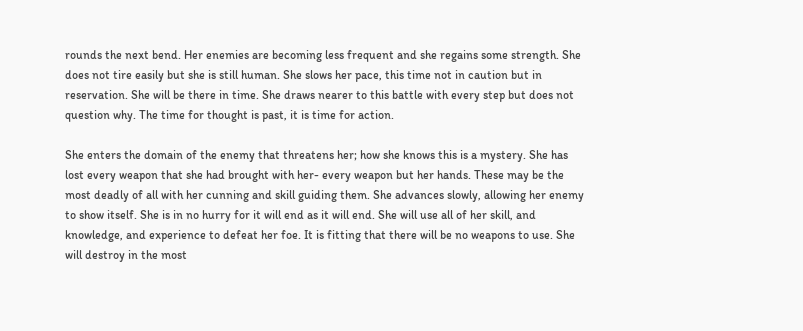rounds the next bend. Her enemies are becoming less frequent and she regains some strength. She does not tire easily but she is still human. She slows her pace, this time not in caution but in reservation. She will be there in time. She draws nearer to this battle with every step but does not question why. The time for thought is past, it is time for action.

She enters the domain of the enemy that threatens her; how she knows this is a mystery. She has lost every weapon that she had brought with her- every weapon but her hands. These may be the most deadly of all with her cunning and skill guiding them. She advances slowly, allowing her enemy to show itself. She is in no hurry for it will end as it will end. She will use all of her skill, and knowledge, and experience to defeat her foe. It is fitting that there will be no weapons to use. She will destroy in the most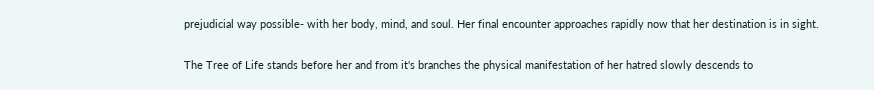prejudicial way possible- with her body, mind, and soul. Her final encounter approaches rapidly now that her destination is in sight.

The Tree of Life stands before her and from it's branches the physical manifestation of her hatred slowly descends to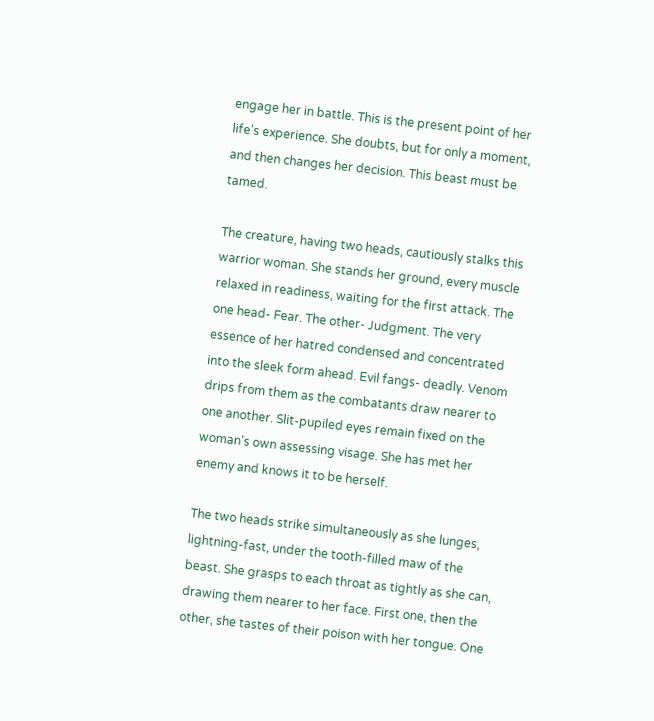engage her in battle. This is the present point of her life's experience. She doubts, but for only a moment, and then changes her decision. This beast must be tamed.

The creature, having two heads, cautiously stalks this warrior woman. She stands her ground, every muscle relaxed in readiness, waiting for the first attack. The one head- Fear. The other- Judgment. The very essence of her hatred condensed and concentrated into the sleek form ahead. Evil fangs- deadly. Venom drips from them as the combatants draw nearer to one another. Slit-pupiled eyes remain fixed on the woman's own assessing visage. She has met her enemy and knows it to be herself.

The two heads strike simultaneously as she lunges, lightning-fast, under the tooth-filled maw of the beast. She grasps to each throat as tightly as she can, drawing them nearer to her face. First one, then the other, she tastes of their poison with her tongue. One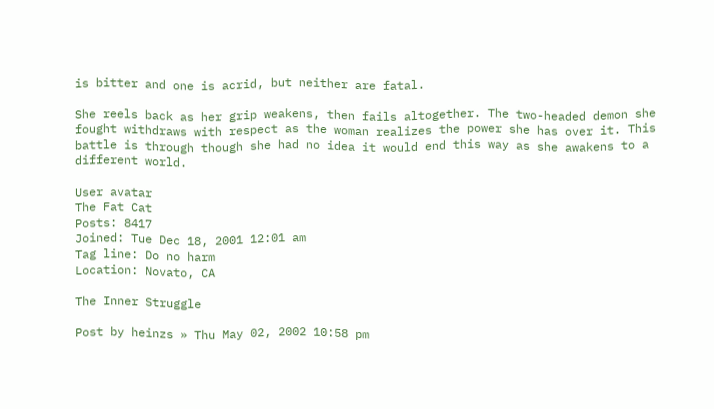is bitter and one is acrid, but neither are fatal.

She reels back as her grip weakens, then fails altogether. The two-headed demon she fought withdraws with respect as the woman realizes the power she has over it. This battle is through though she had no idea it would end this way as she awakens to a different world.

User avatar
The Fat Cat
Posts: 8417
Joined: Tue Dec 18, 2001 12:01 am
Tag line: Do no harm
Location: Novato, CA

The Inner Struggle

Post by heinzs » Thu May 02, 2002 10:58 pm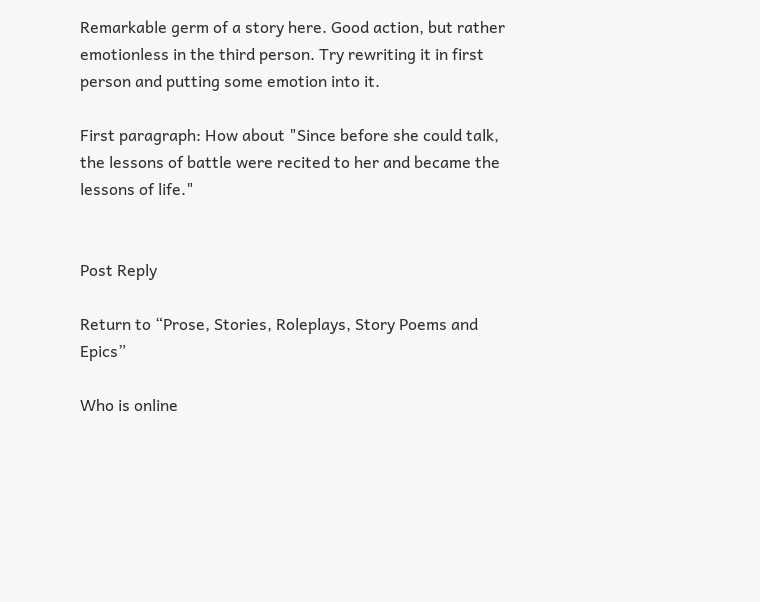Remarkable germ of a story here. Good action, but rather emotionless in the third person. Try rewriting it in first person and putting some emotion into it.

First paragraph: How about "Since before she could talk, the lessons of battle were recited to her and became the lessons of life."


Post Reply

Return to “Prose, Stories, Roleplays, Story Poems and Epics”

Who is online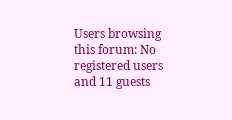Users browsing this forum: No registered users and 11 guests